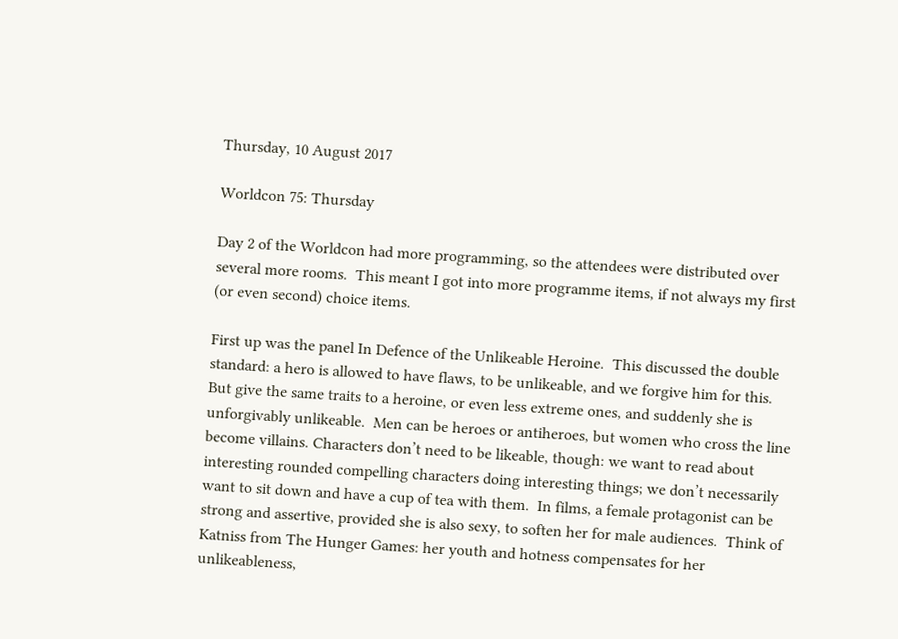Thursday, 10 August 2017

Worldcon 75: Thursday

Day 2 of the Worldcon had more programming, so the attendees were distributed over several more rooms.  This meant I got into more programme items, if not always my first (or even second) choice items.

First up was the panel In Defence of the Unlikeable Heroine.  This discussed the double standard: a hero is allowed to have flaws, to be unlikeable, and we forgive him for this.  But give the same traits to a heroine, or even less extreme ones, and suddenly she is unforgivably unlikeable.  Men can be heroes or antiheroes, but women who cross the line become villains. Characters don’t need to be likeable, though: we want to read about interesting rounded compelling characters doing interesting things; we don’t necessarily want to sit down and have a cup of tea with them.  In films, a female protagonist can be strong and assertive, provided she is also sexy, to soften her for male audiences.  Think of Katniss from The Hunger Games: her youth and hotness compensates for her unlikeableness,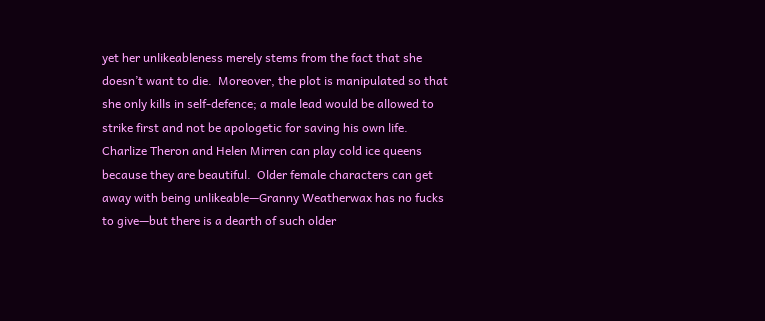yet her unlikeableness merely stems from the fact that she doesn’t want to die.  Moreover, the plot is manipulated so that she only kills in self-defence; a male lead would be allowed to strike first and not be apologetic for saving his own life.  Charlize Theron and Helen Mirren can play cold ice queens because they are beautiful.  Older female characters can get away with being unlikeable—Granny Weatherwax has no fucks to give—but there is a dearth of such older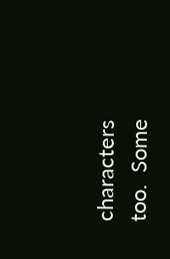characters too.  Some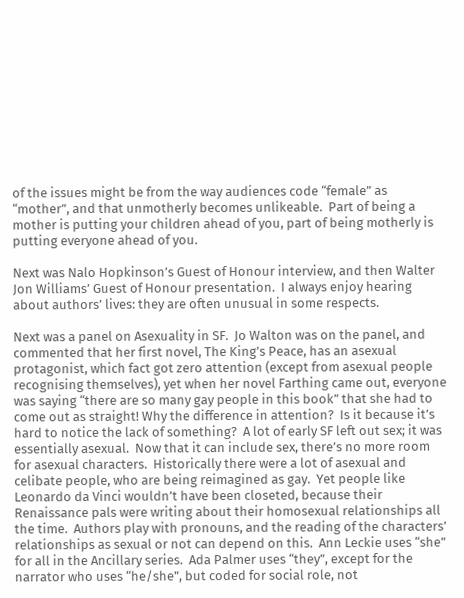of the issues might be from the way audiences code “female” as “mother”, and that unmotherly becomes unlikeable.  Part of being a mother is putting your children ahead of you, part of being motherly is putting everyone ahead of you.

Next was Nalo Hopkinson’s Guest of Honour interview, and then Walter Jon Williams’ Guest of Honour presentation.  I always enjoy hearing about authors’ lives: they are often unusual in some respects.

Next was a panel on Asexuality in SF.  Jo Walton was on the panel, and commented that her first novel, The King’s Peace, has an asexual protagonist, which fact got zero attention (except from asexual people recognising themselves), yet when her novel Farthing came out, everyone was saying “there are so many gay people in this book” that she had to come out as straight! Why the difference in attention?  Is it because it’s hard to notice the lack of something?  A lot of early SF left out sex; it was essentially asexual.  Now that it can include sex, there’s no more room for asexual characters.  Historically there were a lot of asexual and celibate people, who are being reimagined as gay.  Yet people like Leonardo da Vinci wouldn’t have been closeted, because their Renaissance pals were writing about their homosexual relationships all the time.  Authors play with pronouns, and the reading of the characters’ relationships as sexual or not can depend on this.  Ann Leckie uses “she” for all in the Ancillary series.  Ada Palmer uses “they”, except for the narrator who uses “he/she”, but coded for social role, not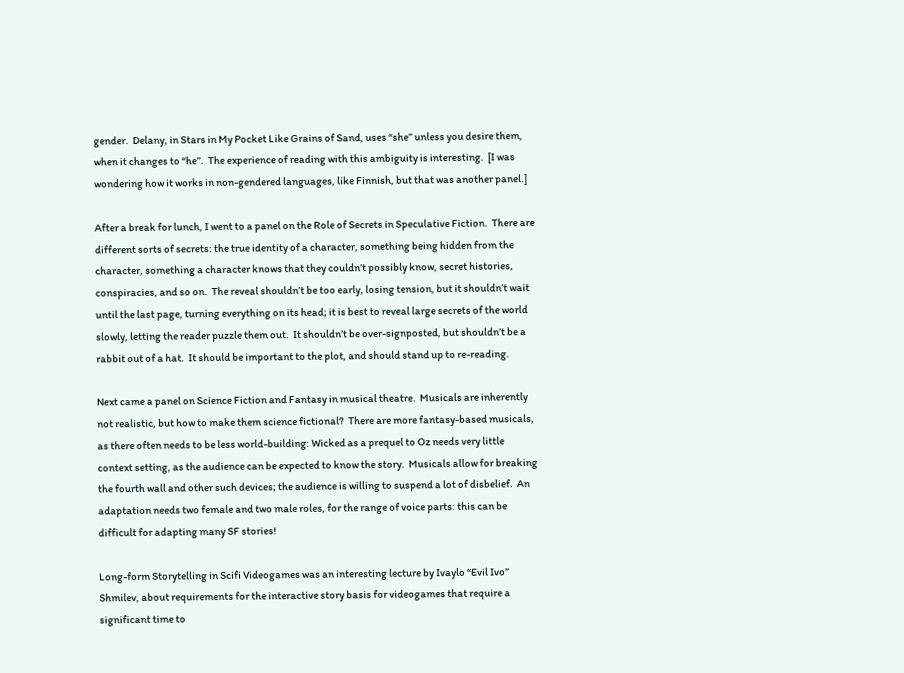gender.  Delany, in Stars in My Pocket Like Grains of Sand, uses “she” unless you desire them, when it changes to “he”.  The experience of reading with this ambiguity is interesting.  [I was wondering how it works in non-gendered languages, like Finnish, but that was another panel.]

After a break for lunch, I went to a panel on the Role of Secrets in Speculative Fiction.  There are different sorts of secrets: the true identity of a character, something being hidden from the character, something a character knows that they couldn’t possibly know, secret histories, conspiracies, and so on.  The reveal shouldn’t be too early, losing tension, but it shouldn’t wait until the last page, turning everything on its head; it is best to reveal large secrets of the world slowly, letting the reader puzzle them out.  It shouldn’t be over-signposted, but shouldn’t be a rabbit out of a hat.  It should be important to the plot, and should stand up to re-reading.

Next came a panel on Science Fiction and Fantasy in musical theatre.  Musicals are inherently not realistic, but how to make them science fictional?  There are more fantasy-based musicals, as there often needs to be less world-building: Wicked as a prequel to Oz needs very little context setting, as the audience can be expected to know the story.  Musicals allow for breaking the fourth wall and other such devices; the audience is willing to suspend a lot of disbelief.  An adaptation needs two female and two male roles, for the range of voice parts: this can be difficult for adapting many SF stories!

Long-form Storytelling in Scifi Videogames was an interesting lecture by Ivaylo “Evil Ivo” Shmilev, about requirements for the interactive story basis for videogames that require a significant time to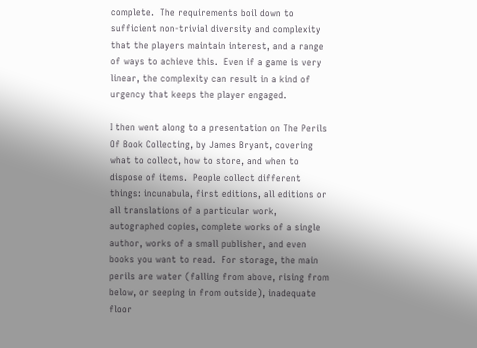complete.  The requirements boil down to sufficient non-trivial diversity and complexity that the players maintain interest, and a range of ways to achieve this.  Even if a game is very linear, the complexity can result in a kind of urgency that keeps the player engaged.

I then went along to a presentation on The Perils Of Book Collecting, by James Bryant, covering what to collect, how to store, and when to dispose of items.  People collect different things: incunabula, first editions, all editions or all translations of a particular work, autographed copies, complete works of a single author, works of a small publisher, and even books you want to read.  For storage, the main perils are water (falling from above, rising from below, or seeping in from outside), inadequate floor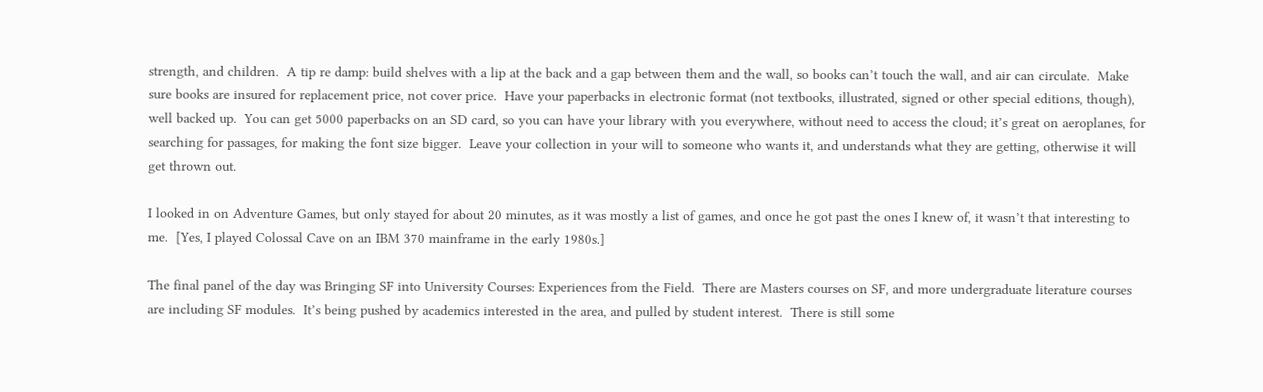strength, and children.  A tip re damp: build shelves with a lip at the back and a gap between them and the wall, so books can’t touch the wall, and air can circulate.  Make sure books are insured for replacement price, not cover price.  Have your paperbacks in electronic format (not textbooks, illustrated, signed or other special editions, though), well backed up.  You can get 5000 paperbacks on an SD card, so you can have your library with you everywhere, without need to access the cloud; it’s great on aeroplanes, for searching for passages, for making the font size bigger.  Leave your collection in your will to someone who wants it, and understands what they are getting, otherwise it will get thrown out.

I looked in on Adventure Games, but only stayed for about 20 minutes, as it was mostly a list of games, and once he got past the ones I knew of, it wasn’t that interesting to me.  [Yes, I played Colossal Cave on an IBM 370 mainframe in the early 1980s.]

The final panel of the day was Bringing SF into University Courses: Experiences from the Field.  There are Masters courses on SF, and more undergraduate literature courses are including SF modules.  It’s being pushed by academics interested in the area, and pulled by student interest.  There is still some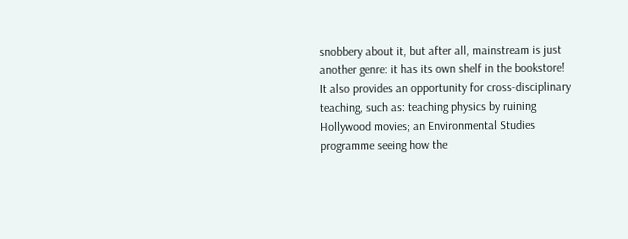snobbery about it, but after all, mainstream is just another genre: it has its own shelf in the bookstore! It also provides an opportunity for cross-disciplinary teaching, such as: teaching physics by ruining Hollywood movies; an Environmental Studies programme seeing how the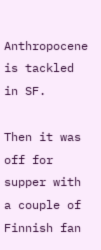Anthropocene is tackled in SF.

Then it was off for supper with a couple of Finnish fan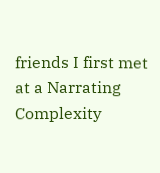friends I first met at a Narrating Complexity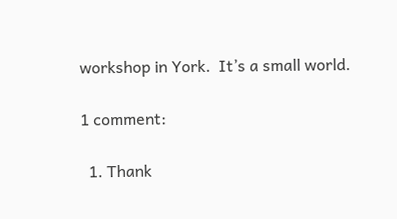workshop in York.  It’s a small world.

1 comment:

  1. Thank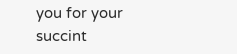you for your succint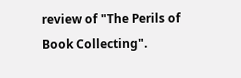review of "The Perils of Book Collecting".